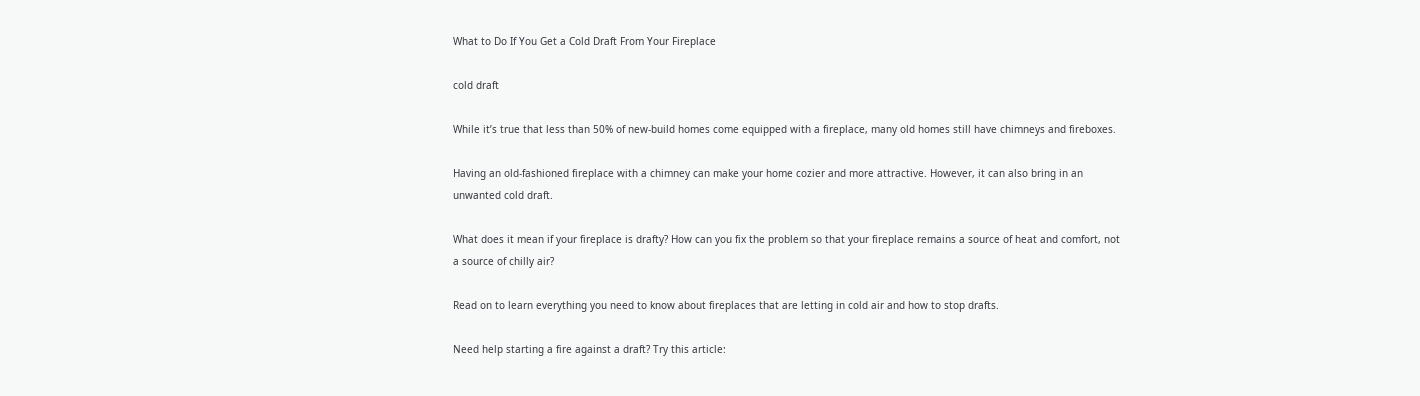What to Do If You Get a Cold Draft From Your Fireplace

cold draft

While it’s true that less than 50% of new-build homes come equipped with a fireplace, many old homes still have chimneys and fireboxes.

Having an old-fashioned fireplace with a chimney can make your home cozier and more attractive. However, it can also bring in an unwanted cold draft.

What does it mean if your fireplace is drafty? How can you fix the problem so that your fireplace remains a source of heat and comfort, not a source of chilly air?

Read on to learn everything you need to know about fireplaces that are letting in cold air and how to stop drafts.

Need help starting a fire against a draft? Try this article: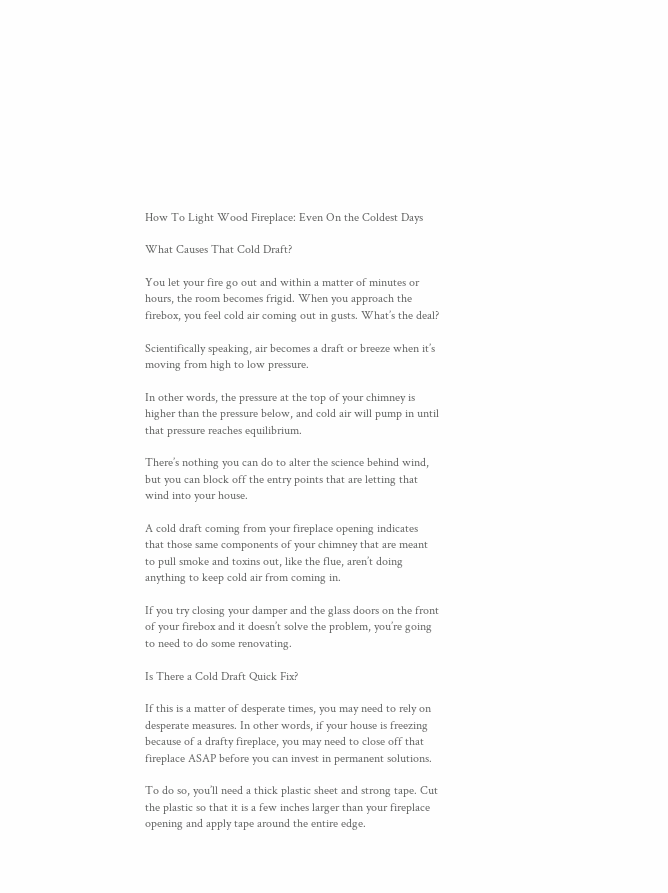How To Light Wood Fireplace: Even On the Coldest Days

What Causes That Cold Draft?

You let your fire go out and within a matter of minutes or hours, the room becomes frigid. When you approach the firebox, you feel cold air coming out in gusts. What’s the deal?

Scientifically speaking, air becomes a draft or breeze when it’s moving from high to low pressure.

In other words, the pressure at the top of your chimney is higher than the pressure below, and cold air will pump in until that pressure reaches equilibrium.

There’s nothing you can do to alter the science behind wind, but you can block off the entry points that are letting that wind into your house.

A cold draft coming from your fireplace opening indicates that those same components of your chimney that are meant to pull smoke and toxins out, like the flue, aren’t doing anything to keep cold air from coming in.

If you try closing your damper and the glass doors on the front of your firebox and it doesn’t solve the problem, you’re going to need to do some renovating.

Is There a Cold Draft Quick Fix?

If this is a matter of desperate times, you may need to rely on desperate measures. In other words, if your house is freezing because of a drafty fireplace, you may need to close off that fireplace ASAP before you can invest in permanent solutions.

To do so, you’ll need a thick plastic sheet and strong tape. Cut the plastic so that it is a few inches larger than your fireplace opening and apply tape around the entire edge.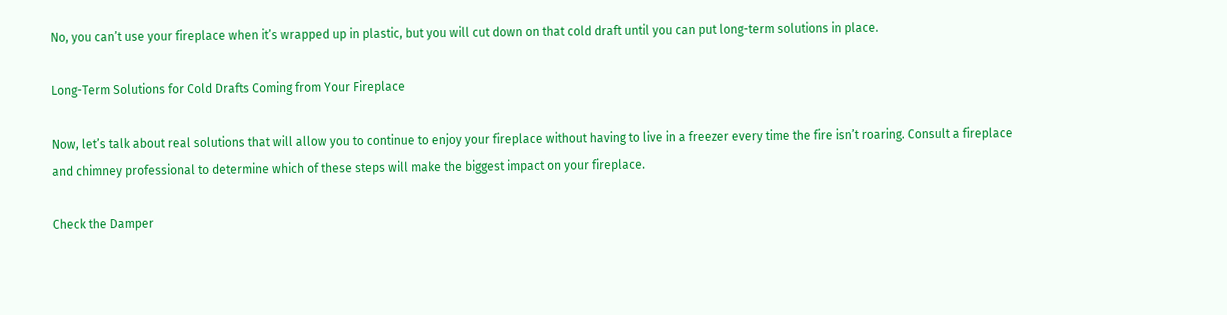No, you can’t use your fireplace when it’s wrapped up in plastic, but you will cut down on that cold draft until you can put long-term solutions in place.

Long-Term Solutions for Cold Drafts Coming from Your Fireplace

Now, let’s talk about real solutions that will allow you to continue to enjoy your fireplace without having to live in a freezer every time the fire isn’t roaring. Consult a fireplace and chimney professional to determine which of these steps will make the biggest impact on your fireplace.

Check the Damper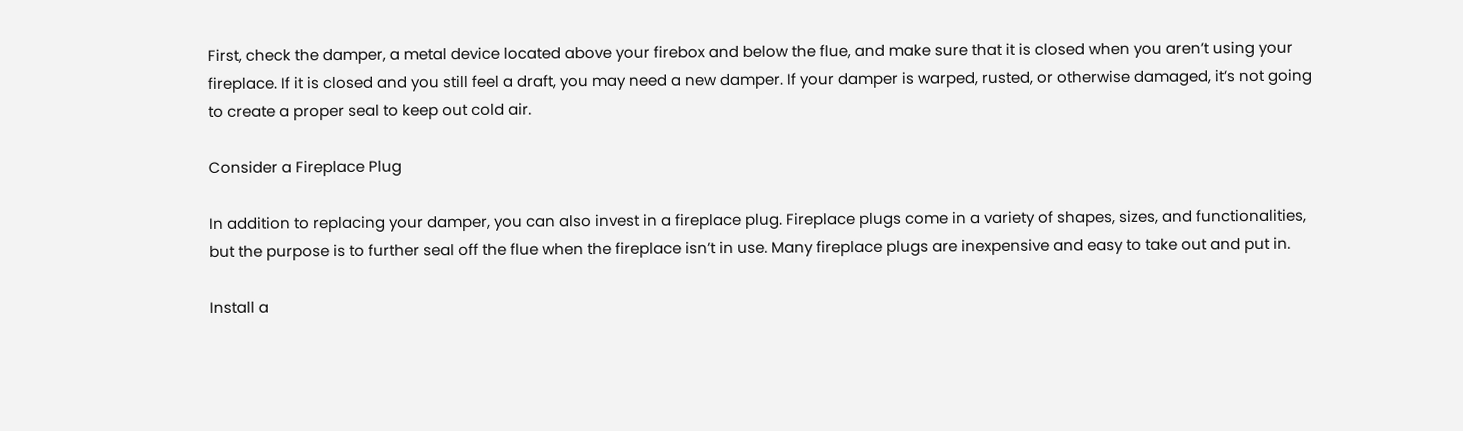First, check the damper, a metal device located above your firebox and below the flue, and make sure that it is closed when you aren’t using your fireplace. If it is closed and you still feel a draft, you may need a new damper. If your damper is warped, rusted, or otherwise damaged, it’s not going to create a proper seal to keep out cold air.

Consider a Fireplace Plug

In addition to replacing your damper, you can also invest in a fireplace plug. Fireplace plugs come in a variety of shapes, sizes, and functionalities, but the purpose is to further seal off the flue when the fireplace isn’t in use. Many fireplace plugs are inexpensive and easy to take out and put in.

Install a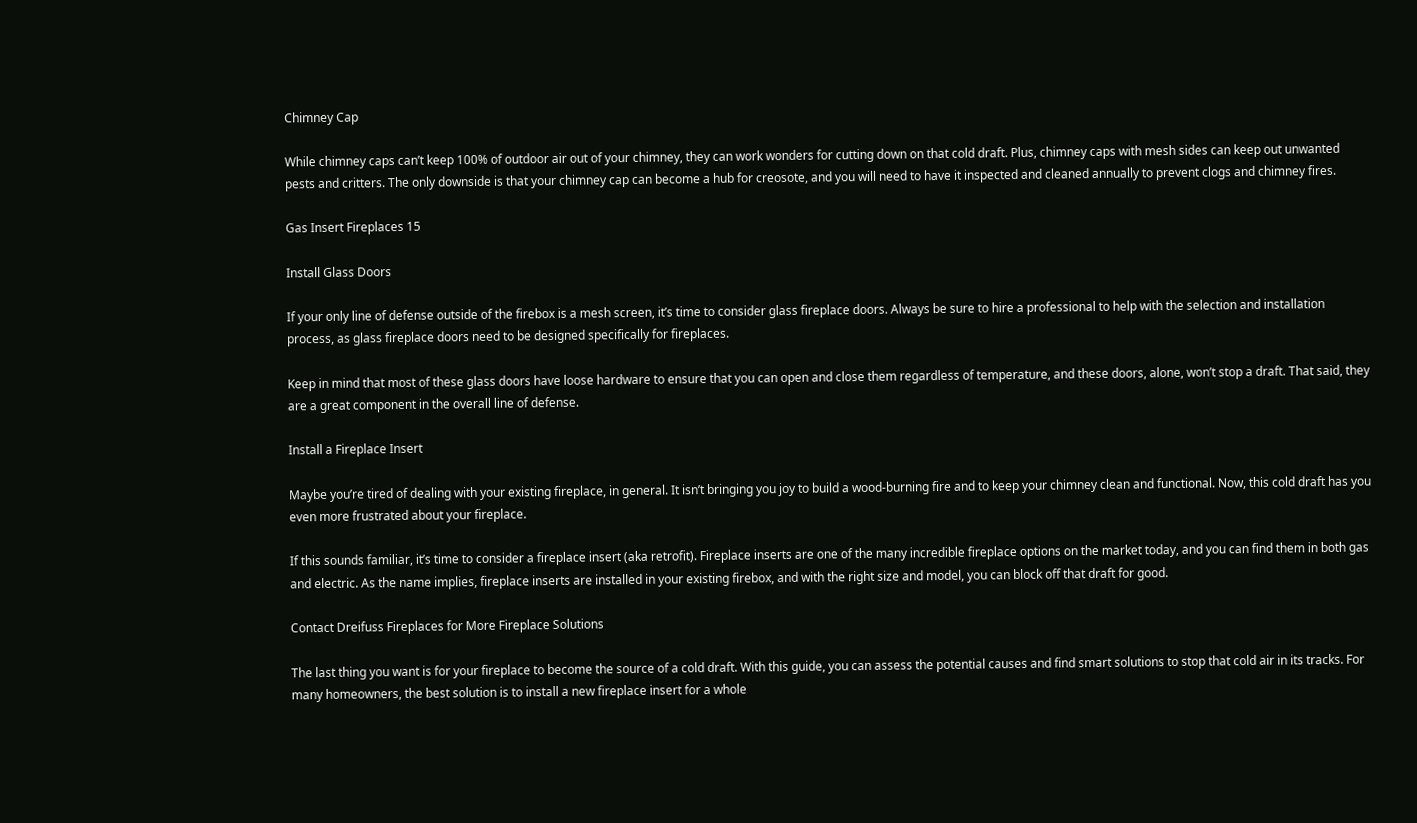Chimney Cap

While chimney caps can’t keep 100% of outdoor air out of your chimney, they can work wonders for cutting down on that cold draft. Plus, chimney caps with mesh sides can keep out unwanted pests and critters. The only downside is that your chimney cap can become a hub for creosote, and you will need to have it inspected and cleaned annually to prevent clogs and chimney fires.

Gas Insert Fireplaces 15

Install Glass Doors

If your only line of defense outside of the firebox is a mesh screen, it’s time to consider glass fireplace doors. Always be sure to hire a professional to help with the selection and installation process, as glass fireplace doors need to be designed specifically for fireplaces.

Keep in mind that most of these glass doors have loose hardware to ensure that you can open and close them regardless of temperature, and these doors, alone, won’t stop a draft. That said, they are a great component in the overall line of defense.

Install a Fireplace Insert

Maybe you’re tired of dealing with your existing fireplace, in general. It isn’t bringing you joy to build a wood-burning fire and to keep your chimney clean and functional. Now, this cold draft has you even more frustrated about your fireplace.

If this sounds familiar, it’s time to consider a fireplace insert (aka retrofit). Fireplace inserts are one of the many incredible fireplace options on the market today, and you can find them in both gas and electric. As the name implies, fireplace inserts are installed in your existing firebox, and with the right size and model, you can block off that draft for good.

Contact Dreifuss Fireplaces for More Fireplace Solutions

The last thing you want is for your fireplace to become the source of a cold draft. With this guide, you can assess the potential causes and find smart solutions to stop that cold air in its tracks. For many homeowners, the best solution is to install a new fireplace insert for a whole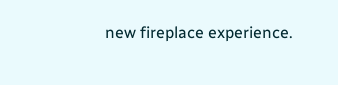new fireplace experience.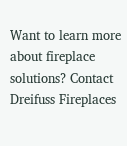Want to learn more about fireplace solutions? Contact Dreifuss Fireplaces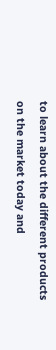to learn about the different products on the market today and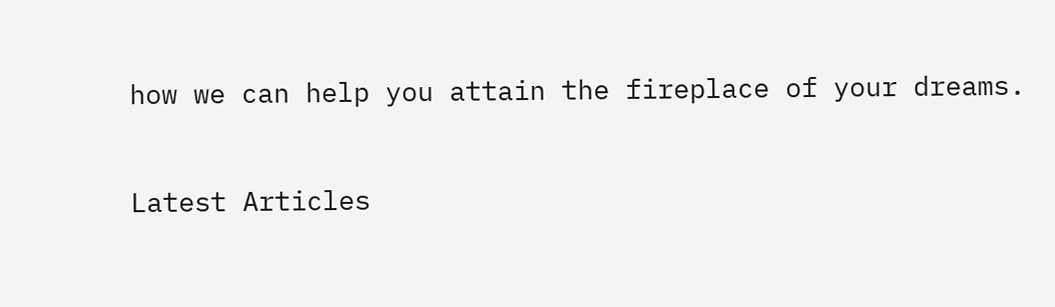how we can help you attain the fireplace of your dreams.

Latest Articles